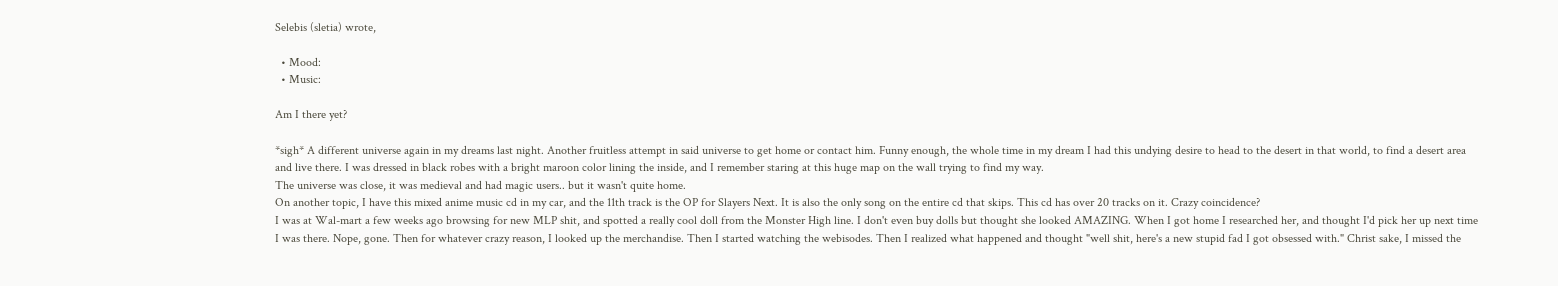Selebis (sletia) wrote,

  • Mood:
  • Music:

Am I there yet?

*sigh* A different universe again in my dreams last night. Another fruitless attempt in said universe to get home or contact him. Funny enough, the whole time in my dream I had this undying desire to head to the desert in that world, to find a desert area and live there. I was dressed in black robes with a bright maroon color lining the inside, and I remember staring at this huge map on the wall trying to find my way.
The universe was close, it was medieval and had magic users.. but it wasn't quite home.
On another topic, I have this mixed anime music cd in my car, and the 11th track is the OP for Slayers Next. It is also the only song on the entire cd that skips. This cd has over 20 tracks on it. Crazy coincidence?
I was at Wal-mart a few weeks ago browsing for new MLP shit, and spotted a really cool doll from the Monster High line. I don't even buy dolls but thought she looked AMAZING. When I got home I researched her, and thought I'd pick her up next time I was there. Nope, gone. Then for whatever crazy reason, I looked up the merchandise. Then I started watching the webisodes. Then I realized what happened and thought "well shit, here's a new stupid fad I got obsessed with." Christ sake, I missed the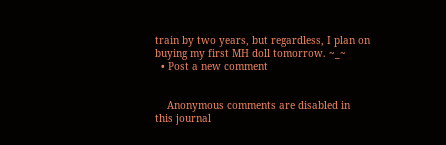train by two years, but regardless, I plan on buying my first MH doll tomorrow. ~_~
  • Post a new comment


    Anonymous comments are disabled in this journal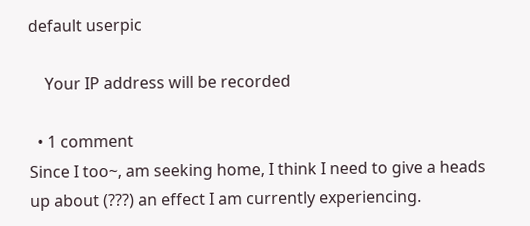default userpic

    Your IP address will be recorded

  • 1 comment
Since I too~, am seeking home, I think I need to give a heads up about (???) an effect I am currently experiencing.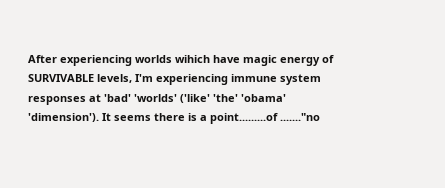After experiencing worlds wihich have magic energy of SURVIVABLE levels, I'm experiencing immune system responses at 'bad' 'worlds' ('like' 'the' 'obama' 'dimension'). It seems there is a point.........of ......."no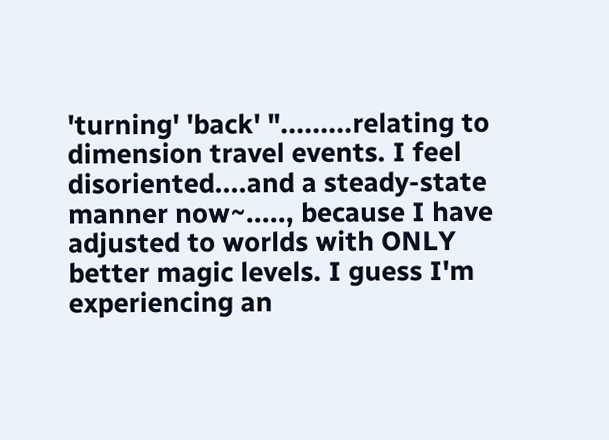'turning' 'back' ".........relating to dimension travel events. I feel disoriented....and a steady-state manner now~....., because I have adjusted to worlds with ONLY better magic levels. I guess I'm experiencing an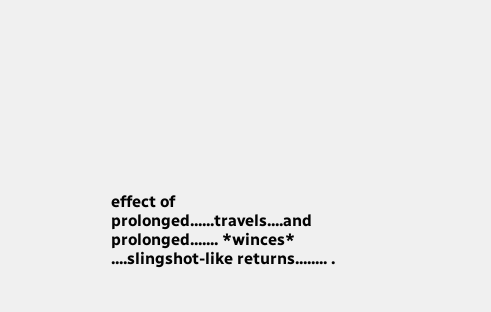effect of prolonged......travels....and prolonged....... *winces* ....slingshot-like returns........ .